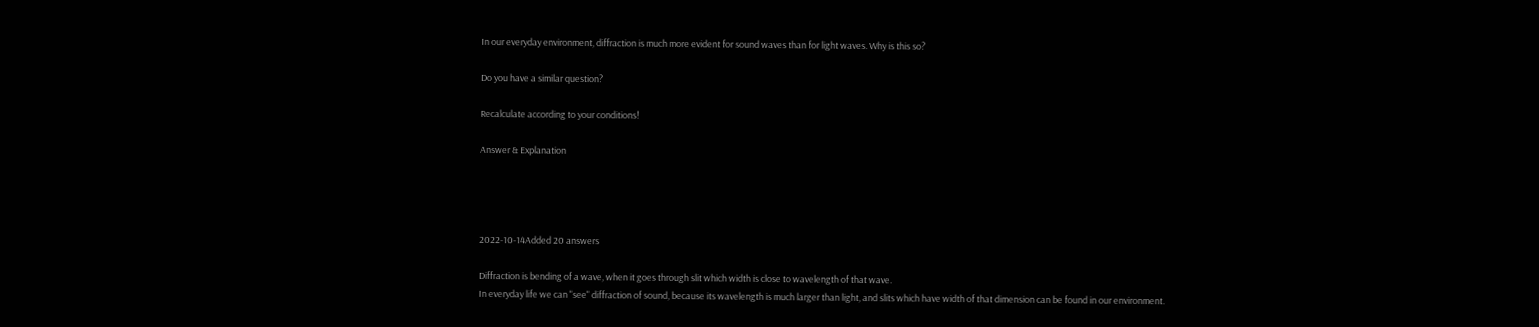In our everyday environment, diffraction is much more evident for sound waves than for light waves. Why is this so?

Do you have a similar question?

Recalculate according to your conditions!

Answer & Explanation




2022-10-14Added 20 answers

Diffraction is bending of a wave, when it goes through slit which width is close to wavelength of that wave.
In everyday life we can "see" diffraction of sound, because its wavelength is much larger than light, and slits which have width of that dimension can be found in our environment.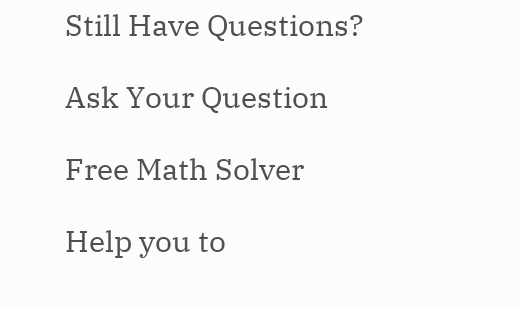Still Have Questions?

Ask Your Question

Free Math Solver

Help you to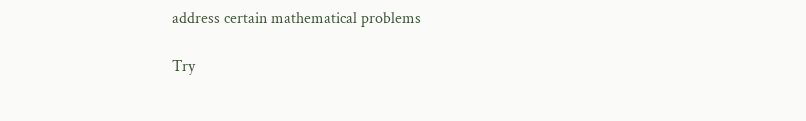address certain mathematical problems

Try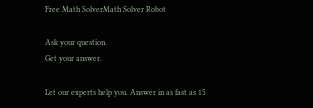Free Math SolverMath Solver Robot

Ask your question.
Get your answer.

Let our experts help you. Answer in as fast as 15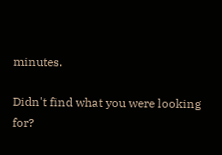minutes.

Didn't find what you were looking for?